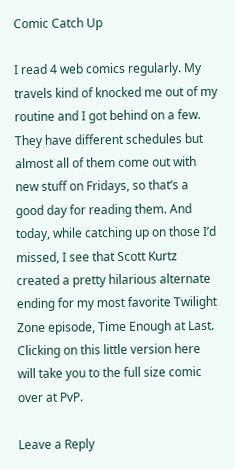Comic Catch Up

I read 4 web comics regularly. My travels kind of knocked me out of my routine and I got behind on a few. They have different schedules but almost all of them come out with new stuff on Fridays, so that’s a good day for reading them. And today, while catching up on those I’d missed, I see that Scott Kurtz created a pretty hilarious alternate ending for my most favorite Twilight Zone episode, Time Enough at Last. Clicking on this little version here will take you to the full size comic over at PvP.

Leave a Reply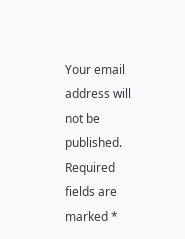Your email address will not be published. Required fields are marked *